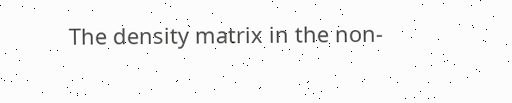The density matrix in the non-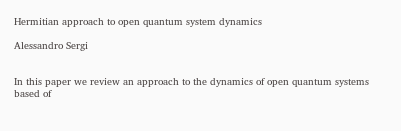Hermitian approach to open quantum system dynamics

Alessandro Sergi


In this paper we review an approach to the dynamics of open quantum systems based of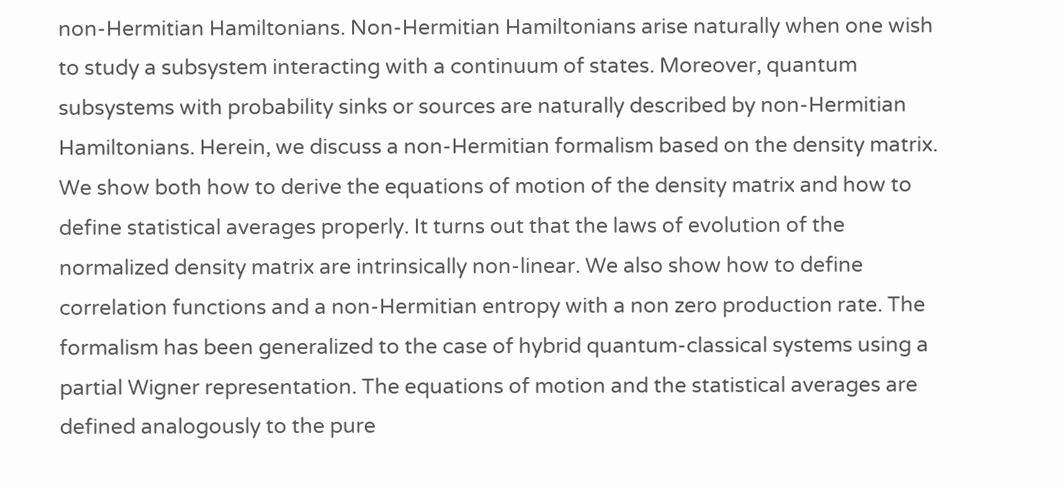non-Hermitian Hamiltonians. Non-Hermitian Hamiltonians arise naturally when one wish to study a subsystem interacting with a continuum of states. Moreover, quantum subsystems with probability sinks or sources are naturally described by non-Hermitian Hamiltonians. Herein, we discuss a non-Hermitian formalism based on the density matrix. We show both how to derive the equations of motion of the density matrix and how to define statistical averages properly. It turns out that the laws of evolution of the normalized density matrix are intrinsically non-linear. We also show how to define correlation functions and a non-Hermitian entropy with a non zero production rate. The formalism has been generalized to the case of hybrid quantum-classical systems using a partial Wigner representation. The equations of motion and the statistical averages are defined analogously to the pure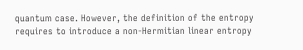quantum case. However, the definition of the entropy requires to introduce a non-Hermitian linear entropy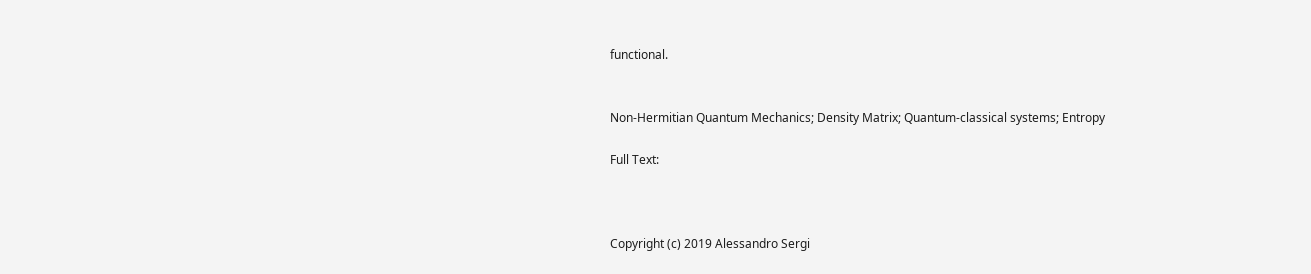functional.


Non-Hermitian Quantum Mechanics; Density Matrix; Quantum-classical systems; Entropy

Full Text:



Copyright (c) 2019 Alessandro Sergi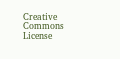Creative Commons License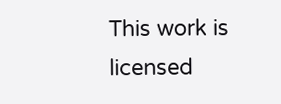This work is licensed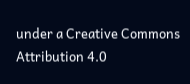under a Creative Commons Attribution 4.0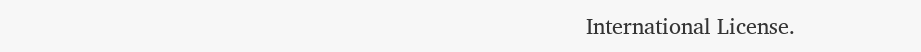International License.